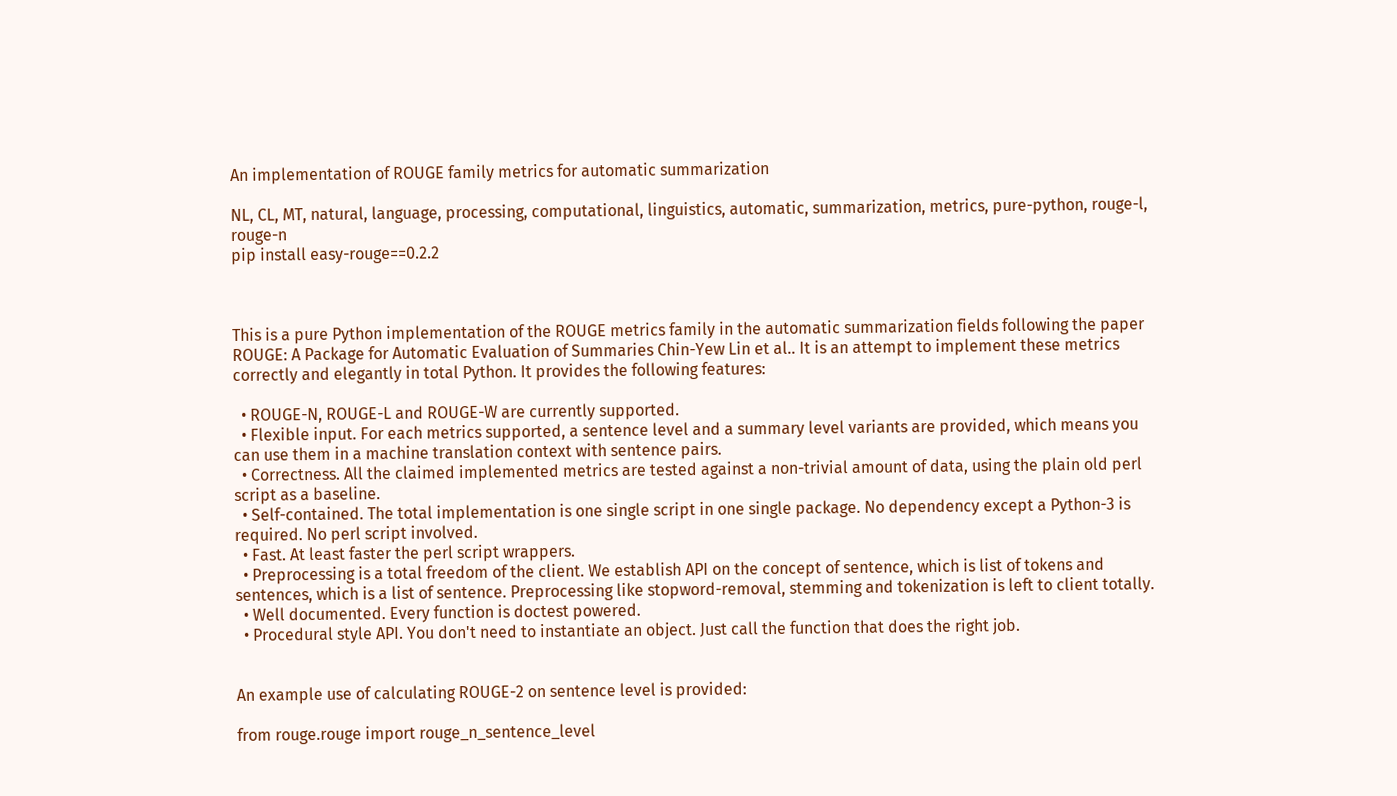An implementation of ROUGE family metrics for automatic summarization

NL, CL, MT, natural, language, processing, computational, linguistics, automatic, summarization, metrics, pure-python, rouge-l, rouge-n
pip install easy-rouge==0.2.2



This is a pure Python implementation of the ROUGE metrics family in the automatic summarization fields following the paper ROUGE: A Package for Automatic Evaluation of Summaries Chin-Yew Lin et al.. It is an attempt to implement these metrics correctly and elegantly in total Python. It provides the following features:

  • ROUGE-N, ROUGE-L and ROUGE-W are currently supported.
  • Flexible input. For each metrics supported, a sentence level and a summary level variants are provided, which means you can use them in a machine translation context with sentence pairs.
  • Correctness. All the claimed implemented metrics are tested against a non-trivial amount of data, using the plain old perl script as a baseline.
  • Self-contained. The total implementation is one single script in one single package. No dependency except a Python-3 is required. No perl script involved.
  • Fast. At least faster the perl script wrappers.
  • Preprocessing is a total freedom of the client. We establish API on the concept of sentence, which is list of tokens and sentences, which is a list of sentence. Preprocessing like stopword-removal, stemming and tokenization is left to client totally.
  • Well documented. Every function is doctest powered.
  • Procedural style API. You don't need to instantiate an object. Just call the function that does the right job.


An example use of calculating ROUGE-2 on sentence level is provided:

from rouge.rouge import rouge_n_sentence_level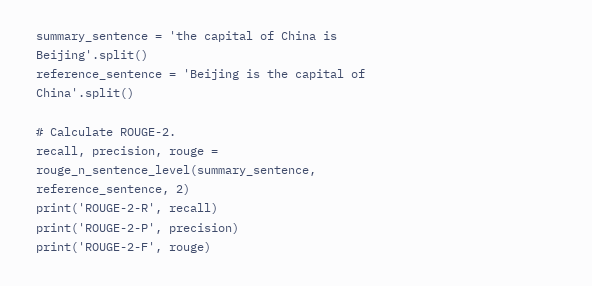summary_sentence = 'the capital of China is Beijing'.split()
reference_sentence = 'Beijing is the capital of China'.split()

# Calculate ROUGE-2.
recall, precision, rouge = rouge_n_sentence_level(summary_sentence, reference_sentence, 2)
print('ROUGE-2-R', recall)
print('ROUGE-2-P', precision)
print('ROUGE-2-F', rouge)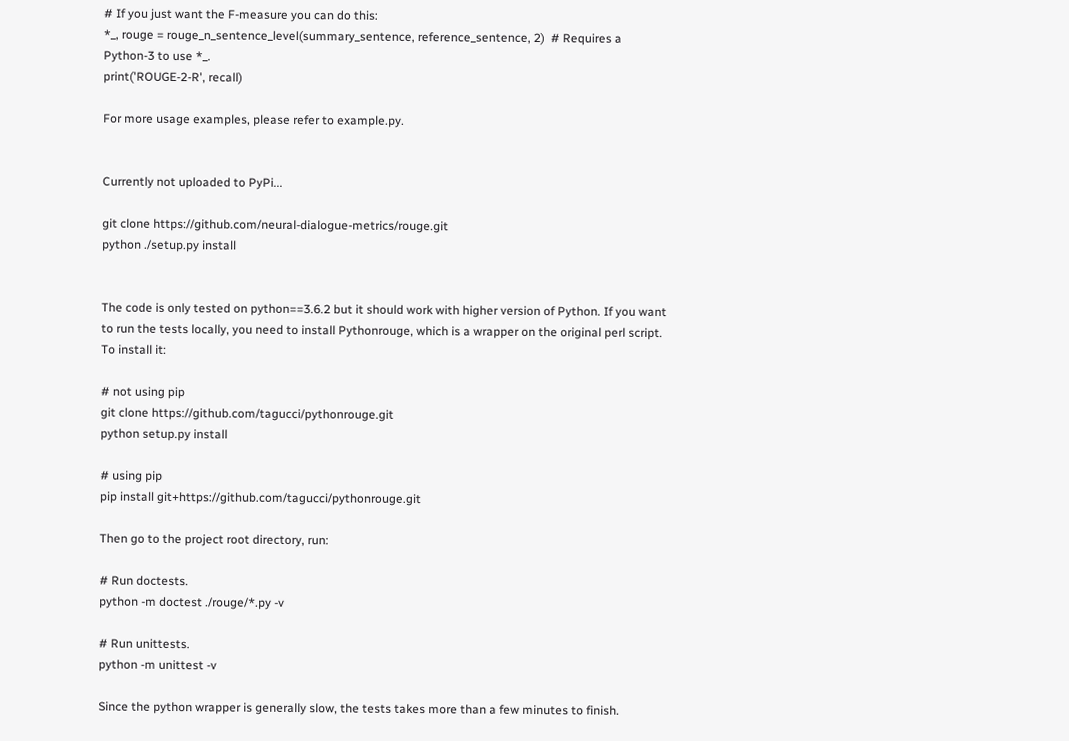# If you just want the F-measure you can do this:
*_, rouge = rouge_n_sentence_level(summary_sentence, reference_sentence, 2)  # Requires a Python-3 to use *_.
print('ROUGE-2-R', recall)

For more usage examples, please refer to example.py.


Currently not uploaded to PyPi...

git clone https://github.com/neural-dialogue-metrics/rouge.git
python ./setup.py install


The code is only tested on python==3.6.2 but it should work with higher version of Python. If you want to run the tests locally, you need to install Pythonrouge, which is a wrapper on the original perl script. To install it:

# not using pip
git clone https://github.com/tagucci/pythonrouge.git
python setup.py install

# using pip
pip install git+https://github.com/tagucci/pythonrouge.git

Then go to the project root directory, run:

# Run doctests.
python -m doctest ./rouge/*.py -v

# Run unittests.
python -m unittest -v

Since the python wrapper is generally slow, the tests takes more than a few minutes to finish.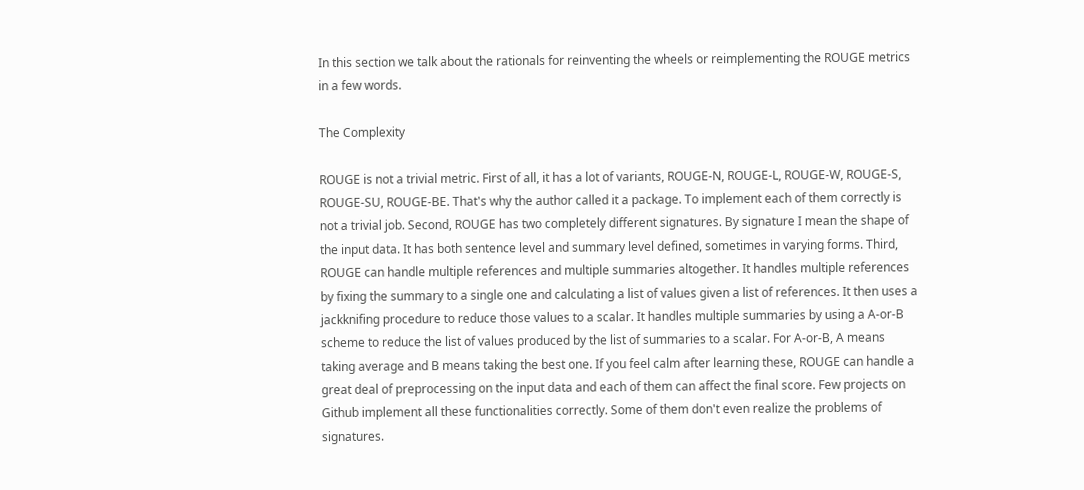In this section we talk about the rationals for reinventing the wheels or reimplementing the ROUGE metrics in a few words.

The Complexity

ROUGE is not a trivial metric. First of all, it has a lot of variants, ROUGE-N, ROUGE-L, ROUGE-W, ROUGE-S, ROUGE-SU, ROUGE-BE. That's why the author called it a package. To implement each of them correctly is not a trivial job. Second, ROUGE has two completely different signatures. By signature I mean the shape of the input data. It has both sentence level and summary level defined, sometimes in varying forms. Third, ROUGE can handle multiple references and multiple summaries altogether. It handles multiple references by fixing the summary to a single one and calculating a list of values given a list of references. It then uses a jackknifing procedure to reduce those values to a scalar. It handles multiple summaries by using a A-or-B scheme to reduce the list of values produced by the list of summaries to a scalar. For A-or-B, A means taking average and B means taking the best one. If you feel calm after learning these, ROUGE can handle a great deal of preprocessing on the input data and each of them can affect the final score. Few projects on Github implement all these functionalities correctly. Some of them don't even realize the problems of signatures.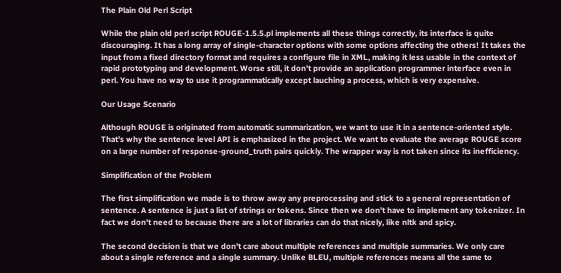The Plain Old Perl Script

While the plain old perl script ROUGE-1.5.5.pl implements all these things correctly, its interface is quite discouraging. It has a long array of single-character options with some options affecting the others! It takes the input from a fixed directory format and requires a configure file in XML, making it less usable in the context of rapid prototyping and development. Worse still, it don't provide an application programmer interface even in perl. You have no way to use it programmatically except lauching a process, which is very expensive.

Our Usage Scenario

Although ROUGE is originated from automatic summarization, we want to use it in a sentence-oriented style. That's why the sentence level API is emphasized in the project. We want to evaluate the average ROUGE score on a large number of response-ground_truth pairs quickly. The wrapper way is not taken since its inefficiency.

Simplification of the Problem

The first simplification we made is to throw away any preprocessing and stick to a general representation of sentence. A sentence is just a list of strings or tokens. Since then we don't have to implement any tokenizer. In fact we don't need to because there are a lot of libraries can do that nicely, like nltk and spicy.

The second decision is that we don't care about multiple references and multiple summaries. We only care about a single reference and a single summary. Unlike BLEU, multiple references means all the same to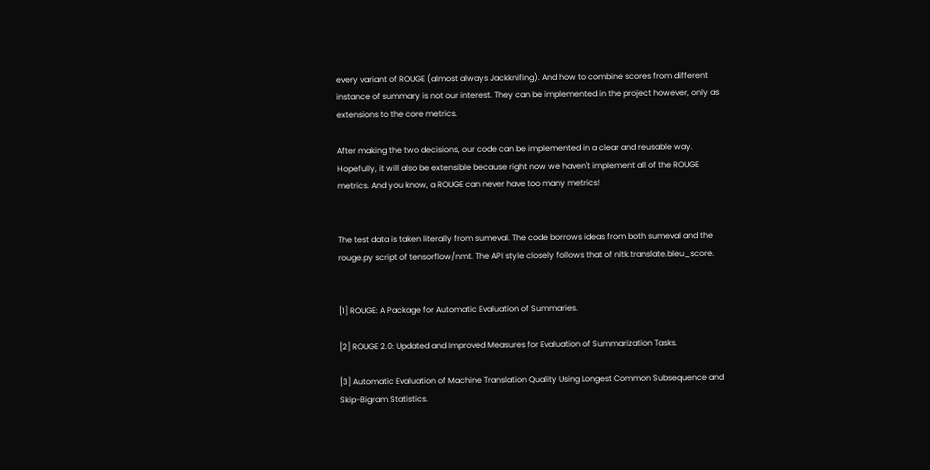every variant of ROUGE (almost always Jackknifing). And how to combine scores from different instance of summary is not our interest. They can be implemented in the project however, only as extensions to the core metrics.

After making the two decisions, our code can be implemented in a clear and reusable way. Hopefully, it will also be extensible because right now we haven't implement all of the ROUGE metrics. And you know, a ROUGE can never have too many metrics!


The test data is taken literally from sumeval. The code borrows ideas from both sumeval and the rouge.py script of tensorflow/nmt. The API style closely follows that of nltk.translate.bleu_score.


[1] ROUGE: A Package for Automatic Evaluation of Summaries.

[2] ROUGE 2.0: Updated and Improved Measures for Evaluation of Summarization Tasks.

[3] Automatic Evaluation of Machine Translation Quality Using Longest Common Subsequence and Skip-Bigram Statistics.